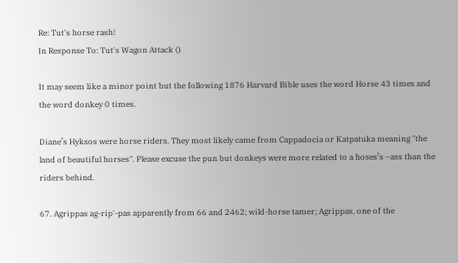Re: Tut's horse rash!
In Response To: Tut's Wagon Attack ()

It may seem like a minor point but the following 1876 Harvard Bible uses the word Horse 43 times and the word donkey 0 times.

Diane’s Hyksos were horse riders. They most likely came from Cappadocia or Katpatuka meaning "the land of beautiful horses". Please excuse the pun but donkeys were more related to a hoses’s –ass than the riders behind.

67. Agrippas ag-rip'-pas apparently from 66 and 2462; wild-horse tamer; Agrippas, one of the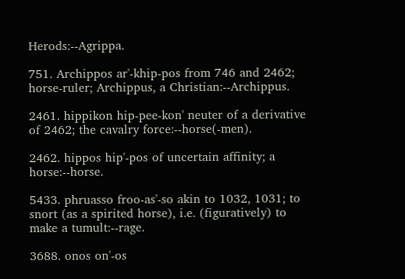Herods:--Agrippa.

751. Archippos ar'-khip-pos from 746 and 2462; horse-ruler; Archippus, a Christian:--Archippus.

2461. hippikon hip-pee-kon' neuter of a derivative of 2462; the cavalry force:--horse(-men).

2462. hippos hip'-pos of uncertain affinity; a horse:--horse.

5433. phruasso froo-as'-so akin to 1032, 1031; to snort (as a spirited horse), i.e. (figuratively) to make a tumult:--rage.

3688. onos on'-os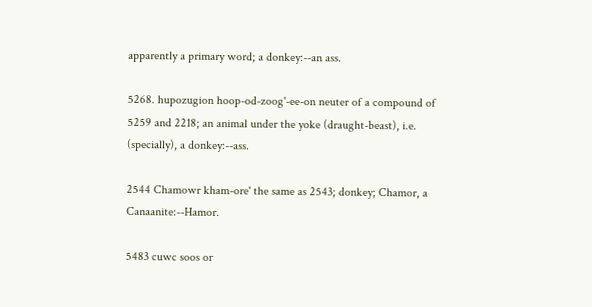apparently a primary word; a donkey:--an ass.

5268. hupozugion hoop-od-zoog'-ee-on neuter of a compound of 5259 and 2218; an animal under the yoke (draught-beast), i.e. (specially), a donkey:--ass.

2544 Chamowr kham-ore' the same as 2543; donkey; Chamor, a Canaanite:--Hamor.

5483 cuwc soos or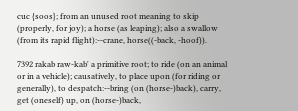cuc {soos}; from an unused root meaning to skip (properly, for joy); a horse (as leaping); also a swallow (from its rapid flight):--crane, horse((-back, -hoof)).

7392 rakab raw-kab' a primitive root; to ride (on an animal or in a vehicle); causatively, to place upon (for riding or generally), to despatch:--bring (on (horse-)back), carry, get (oneself) up, on (horse-)back,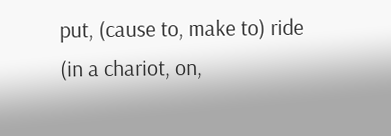put, (cause to, make to) ride (in a chariot, on,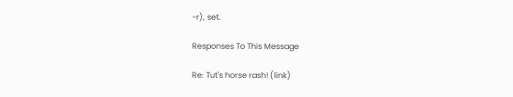-r), set.

Responses To This Message

Re: Tut's horse rash! (link)